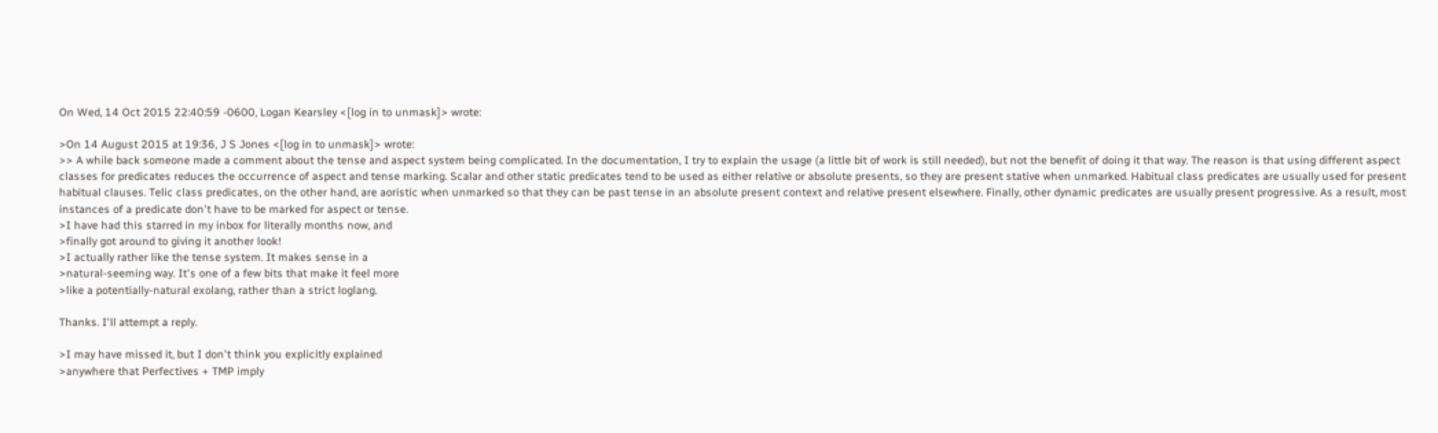On Wed, 14 Oct 2015 22:40:59 -0600, Logan Kearsley <[log in to unmask]> wrote:

>On 14 August 2015 at 19:36, J S Jones <[log in to unmask]> wrote:
>> A while back someone made a comment about the tense and aspect system being complicated. In the documentation, I try to explain the usage (a little bit of work is still needed), but not the benefit of doing it that way. The reason is that using different aspect classes for predicates reduces the occurrence of aspect and tense marking. Scalar and other static predicates tend to be used as either relative or absolute presents, so they are present stative when unmarked. Habitual class predicates are usually used for present habitual clauses. Telic class predicates, on the other hand, are aoristic when unmarked so that they can be past tense in an absolute present context and relative present elsewhere. Finally, other dynamic predicates are usually present progressive. As a result, most instances of a predicate don't have to be marked for aspect or tense.
>I have had this starred in my inbox for literally months now, and
>finally got around to giving it another look!
>I actually rather like the tense system. It makes sense in a
>natural-seeming way. It's one of a few bits that make it feel more
>like a potentially-natural exolang, rather than a strict loglang.

Thanks. I'll attempt a reply.

>I may have missed it, but I don't think you explicitly explained
>anywhere that Perfectives + TMP imply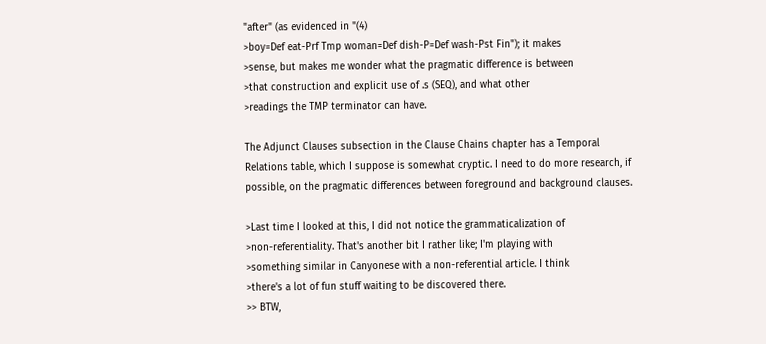"after" (as evidenced in "(4)
>boy=Def eat-Prf Tmp woman=Def dish-P=Def wash-Pst Fin"); it makes
>sense, but makes me wonder what the pragmatic difference is between
>that construction and explicit use of .s (SEQ), and what other
>readings the TMP terminator can have.

The Adjunct Clauses subsection in the Clause Chains chapter has a Temporal Relations table, which I suppose is somewhat cryptic. I need to do more research, if possible, on the pragmatic differences between foreground and background clauses.

>Last time I looked at this, I did not notice the grammaticalization of
>non-referentiality. That's another bit I rather like; I'm playing with
>something similar in Canyonese with a non-referential article. I think
>there's a lot of fun stuff waiting to be discovered there.
>> BTW,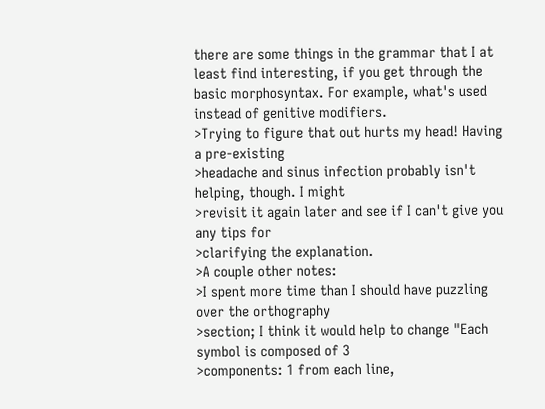there are some things in the grammar that I at least find interesting, if you get through the basic morphosyntax. For example, what's used instead of genitive modifiers.
>Trying to figure that out hurts my head! Having a pre-existing
>headache and sinus infection probably isn't helping, though. I might
>revisit it again later and see if I can't give you any tips for
>clarifying the explanation.
>A couple other notes:
>I spent more time than I should have puzzling over the orthography
>section; I think it would help to change "Each symbol is composed of 3
>components: 1 from each line,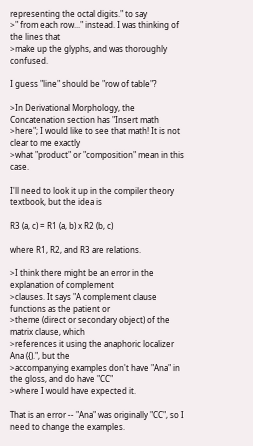representing the octal digits." to say
>" from each row..." instead. I was thinking of the lines that
>make up the glyphs, and was thoroughly confused.

I guess "line" should be "row of table"?

>In Derivational Morphology, the Concatenation section has "Insert math
>here"; I would like to see that math! It is not clear to me exactly
>what "product" or "composition" mean in this case.

I'll need to look it up in the compiler theory textbook, but the idea is

R3 (a, c) = R1 (a, b) x R2 (b, c)

where R1, R2, and R3 are relations.

>I think there might be an error in the explanation of complement
>clauses. It says "A complement clause functions as the patient or
>theme (direct or secondary object) of the matrix clause, which
>references it using the anaphoric localizer Ana ({).", but the
>accompanying examples don't have "Ana" in the gloss, and do have "CC"
>where I would have expected it.

That is an error -- "Ana" was originally "CC", so I need to change the examples.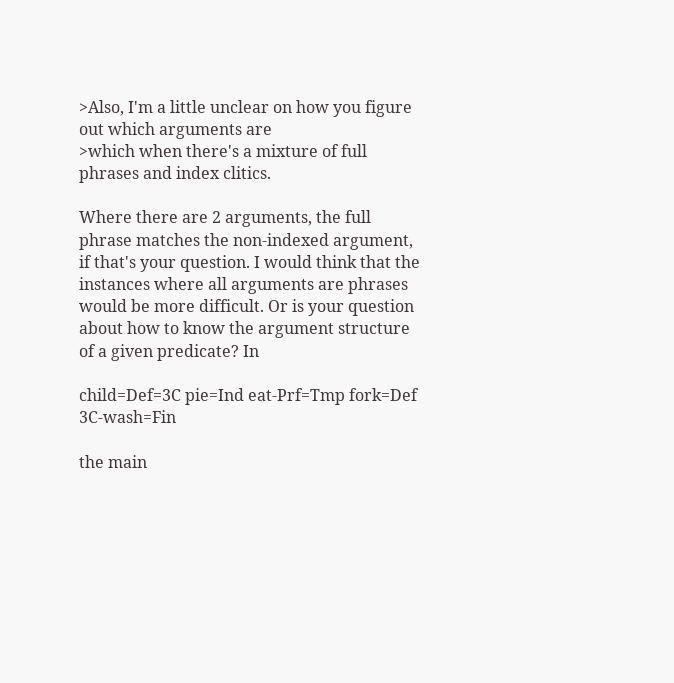>Also, I'm a little unclear on how you figure out which arguments are
>which when there's a mixture of full phrases and index clitics.

Where there are 2 arguments, the full phrase matches the non-indexed argument, if that's your question. I would think that the instances where all arguments are phrases would be more difficult. Or is your question about how to know the argument structure of a given predicate? In

child=Def=3C pie=Ind eat-Prf=Tmp fork=Def 3C-wash=Fin

the main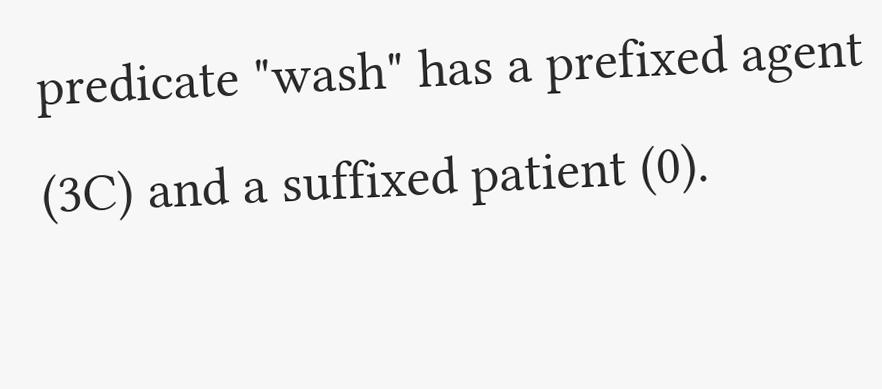predicate "wash" has a prefixed agent (3C) and a suffixed patient (0).